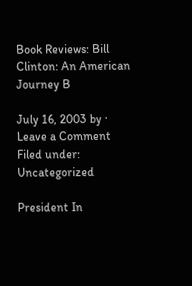Book Reviews: Bill Clinton: An American Journey B

July 16, 2003 by · Leave a Comment
Filed under: Uncategorized

President In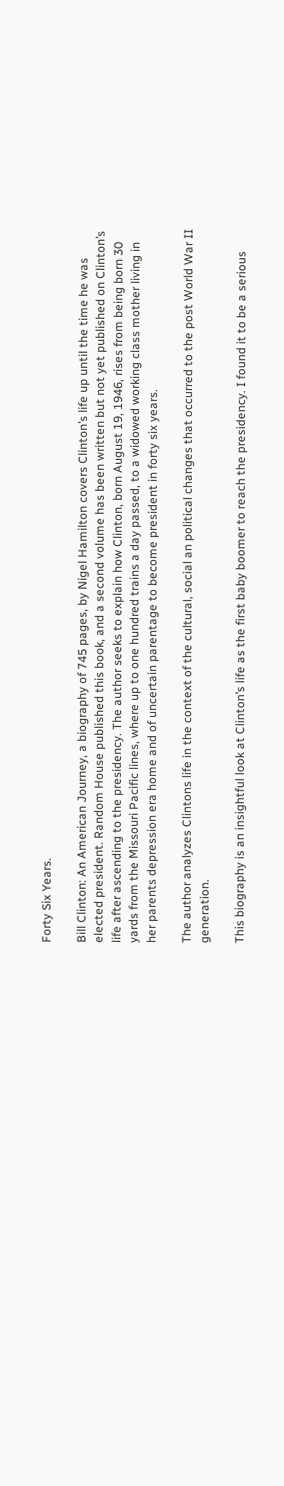Forty Six Years.

Bill Clinton: An American Journey, a biography of 745 pages, by Nigel Hamilton covers Clinton’s life up until the time he was elected president. Random House published this book, and a second volume has been written but not yet published on Clinton’s life after ascending to the presidency. The author seeks to explain how Clinton, born August 19, 1946, rises from being born 30 yards from the Missouri Pacific lines, where up to one hundred trains a day passed, to a widowed working class mother living in her parents depression era home and of uncertain parentage to become president in forty six years.

The author analyzes Clintons life in the context of the cultural, social an political changes that occurred to the post World War II generation.

This biography is an insightful look at Clinton’s life as the first baby boomer to reach the presidency. I found it to be a serious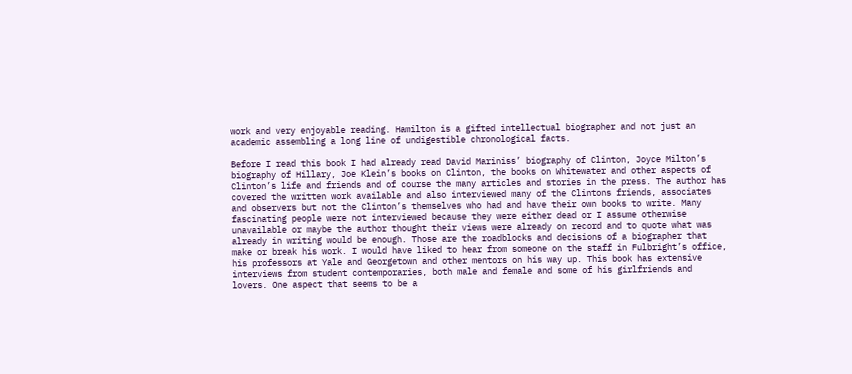work and very enjoyable reading. Hamilton is a gifted intellectual biographer and not just an academic assembling a long line of undigestible chronological facts.

Before I read this book I had already read David Mariniss’ biography of Clinton, Joyce Milton’s biography of Hillary, Joe Klein’s books on Clinton, the books on Whitewater and other aspects of Clinton’s life and friends and of course the many articles and stories in the press. The author has covered the written work available and also interviewed many of the Clintons friends, associates and observers but not the Clinton’s themselves who had and have their own books to write. Many fascinating people were not interviewed because they were either dead or I assume otherwise unavailable or maybe the author thought their views were already on record and to quote what was already in writing would be enough. Those are the roadblocks and decisions of a biographer that make or break his work. I would have liked to hear from someone on the staff in Fulbright’s office, his professors at Yale and Georgetown and other mentors on his way up. This book has extensive interviews from student contemporaries, both male and female and some of his girlfriends and lovers. One aspect that seems to be a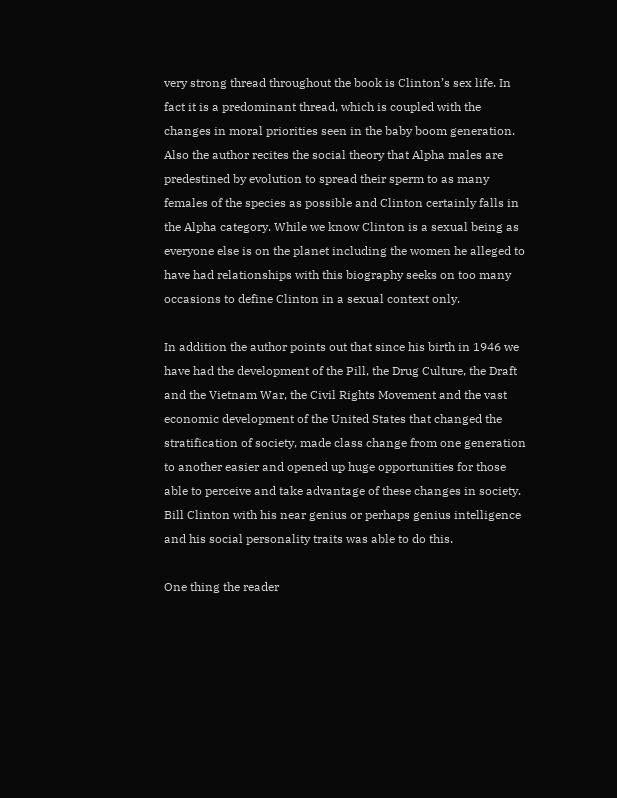very strong thread throughout the book is Clinton’s sex life. In fact it is a predominant thread, which is coupled with the changes in moral priorities seen in the baby boom generation. Also the author recites the social theory that Alpha males are predestined by evolution to spread their sperm to as many females of the species as possible and Clinton certainly falls in the Alpha category. While we know Clinton is a sexual being as everyone else is on the planet including the women he alleged to have had relationships with this biography seeks on too many occasions to define Clinton in a sexual context only.

In addition the author points out that since his birth in 1946 we have had the development of the Pill, the Drug Culture, the Draft and the Vietnam War, the Civil Rights Movement and the vast economic development of the United States that changed the stratification of society, made class change from one generation to another easier and opened up huge opportunities for those able to perceive and take advantage of these changes in society. Bill Clinton with his near genius or perhaps genius intelligence and his social personality traits was able to do this.

One thing the reader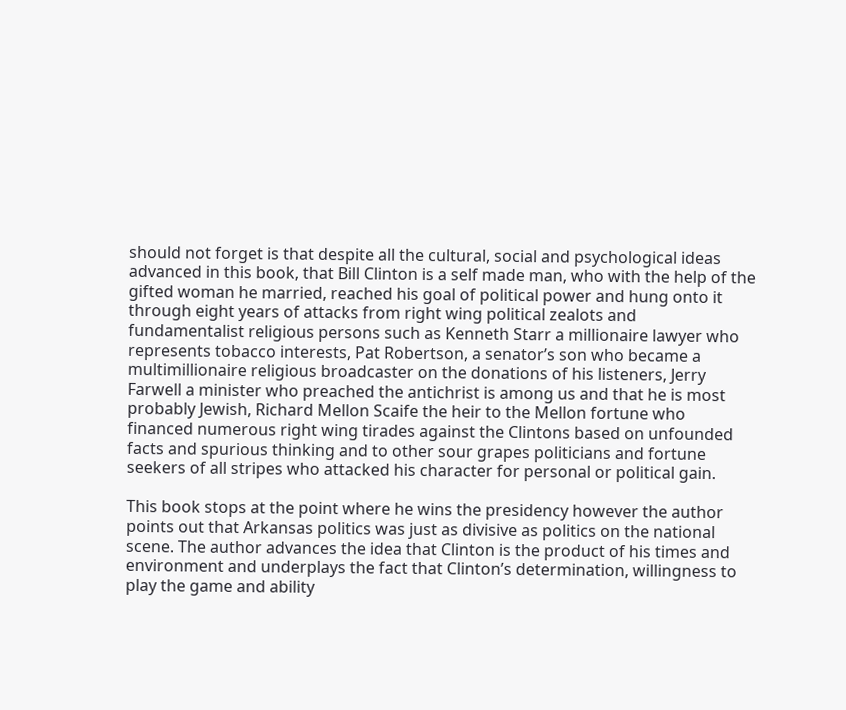should not forget is that despite all the cultural, social and psychological ideas advanced in this book, that Bill Clinton is a self made man, who with the help of the gifted woman he married, reached his goal of political power and hung onto it through eight years of attacks from right wing political zealots and fundamentalist religious persons such as Kenneth Starr a millionaire lawyer who represents tobacco interests, Pat Robertson, a senator’s son who became a multimillionaire religious broadcaster on the donations of his listeners, Jerry Farwell a minister who preached the antichrist is among us and that he is most probably Jewish, Richard Mellon Scaife the heir to the Mellon fortune who financed numerous right wing tirades against the Clintons based on unfounded facts and spurious thinking and to other sour grapes politicians and fortune seekers of all stripes who attacked his character for personal or political gain.

This book stops at the point where he wins the presidency however the author points out that Arkansas politics was just as divisive as politics on the national scene. The author advances the idea that Clinton is the product of his times and environment and underplays the fact that Clinton’s determination, willingness to play the game and ability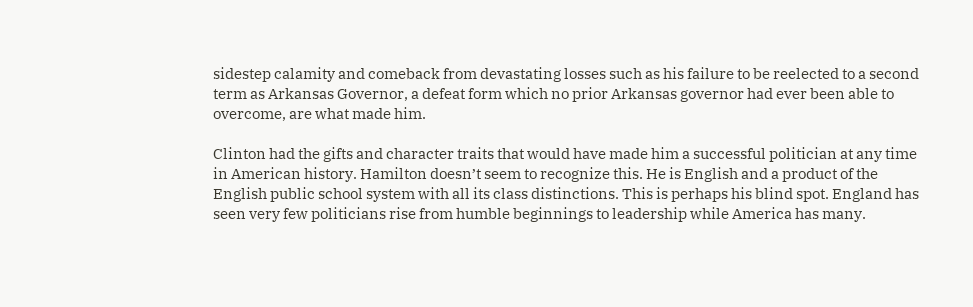sidestep calamity and comeback from devastating losses such as his failure to be reelected to a second term as Arkansas Governor, a defeat form which no prior Arkansas governor had ever been able to overcome, are what made him.

Clinton had the gifts and character traits that would have made him a successful politician at any time in American history. Hamilton doesn’t seem to recognize this. He is English and a product of the English public school system with all its class distinctions. This is perhaps his blind spot. England has seen very few politicians rise from humble beginnings to leadership while America has many.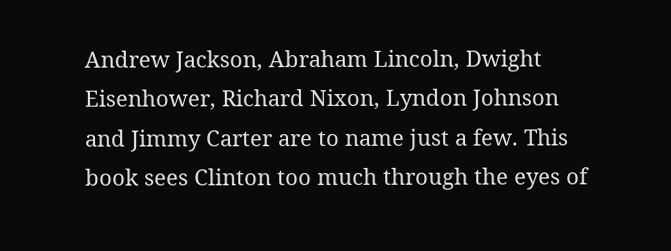Andrew Jackson, Abraham Lincoln, Dwight Eisenhower, Richard Nixon, Lyndon Johnson and Jimmy Carter are to name just a few. This book sees Clinton too much through the eyes of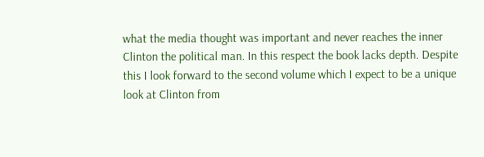what the media thought was important and never reaches the inner Clinton the political man. In this respect the book lacks depth. Despite this I look forward to the second volume which I expect to be a unique look at Clinton from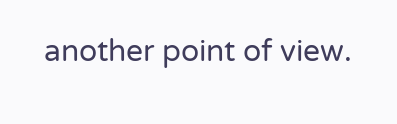another point of view.